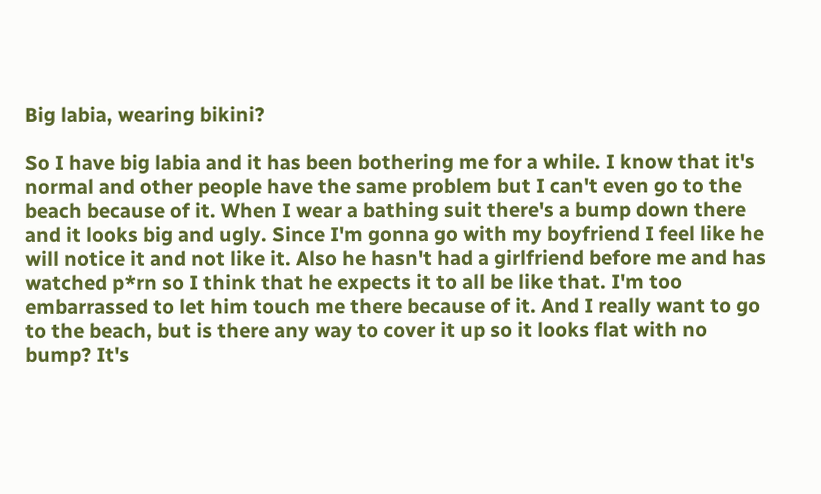Big labia, wearing bikini?

So I have big labia and it has been bothering me for a while. I know that it's normal and other people have the same problem but I can't even go to the beach because of it. When I wear a bathing suit there's a bump down there and it looks big and ugly. Since I'm gonna go with my boyfriend I feel like he will notice it and not like it. Also he hasn't had a girlfriend before me and has watched p*rn so I think that he expects it to all be like that. I'm too embarrassed to let him touch me there because of it. And I really want to go to the beach, but is there any way to cover it up so it looks flat with no bump? It's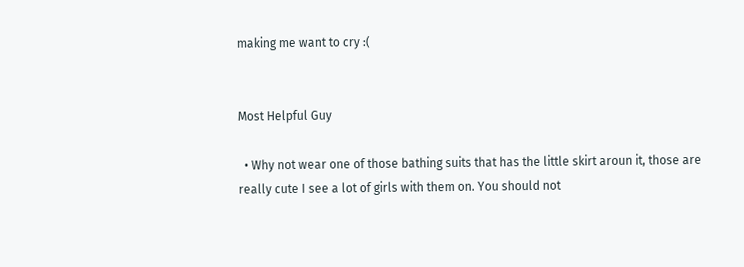making me want to cry :(


Most Helpful Guy

  • Why not wear one of those bathing suits that has the little skirt aroun it, those are really cute I see a lot of girls with them on. You should not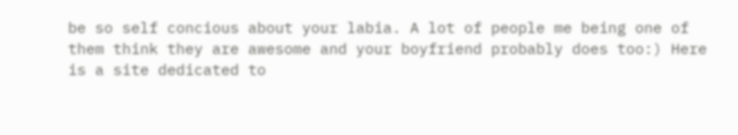be so self concious about your labia. A lot of people me being one of them think they are awesome and your boyfriend probably does too:) Here is a site dedicated to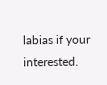labias if your interested.